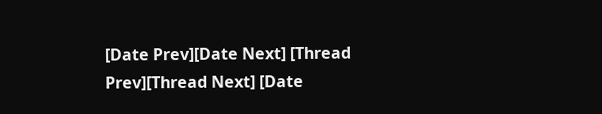[Date Prev][Date Next] [Thread Prev][Thread Next] [Date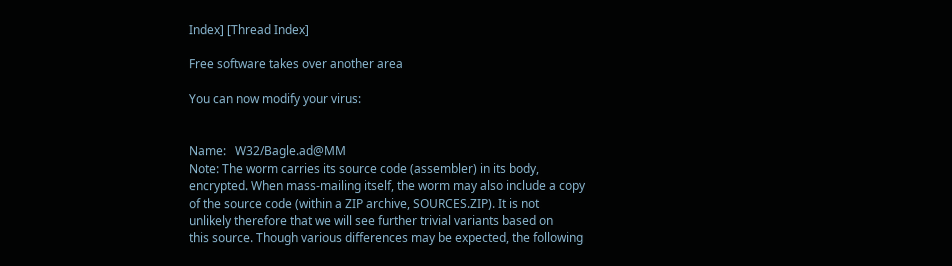Index] [Thread Index]

Free software takes over another area

You can now modify your virus:


Name:   W32/Bagle.ad@MM
Note: The worm carries its source code (assembler) in its body,
encrypted. When mass-mailing itself, the worm may also include a copy
of the source code (within a ZIP archive, SOURCES.ZIP). It is not
unlikely therefore that we will see further trivial variants based on
this source. Though various differences may be expected, the following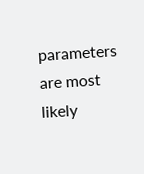parameters are most likely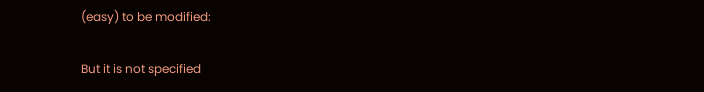(easy) to be modified:

But it is not specified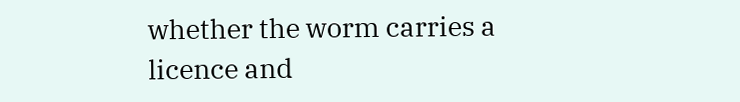whether the worm carries a licence and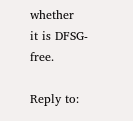whether
it is DFSG-free.

Reply to: